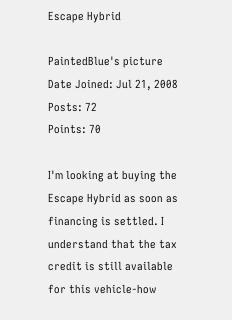Escape Hybrid

PaintedBlue's picture
Date Joined: Jul 21, 2008
Posts: 72
Points: 70

I'm looking at buying the Escape Hybrid as soon as financing is settled. I understand that the tax credit is still available for this vehicle-how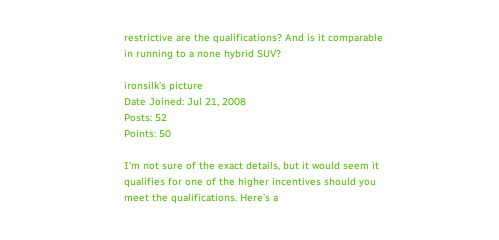restrictive are the qualifications? And is it comparable in running to a none hybrid SUV?

ironsilk's picture
Date Joined: Jul 21, 2008
Posts: 52
Points: 50

I'm not sure of the exact details, but it would seem it qualifies for one of the higher incentives should you meet the qualifications. Here's a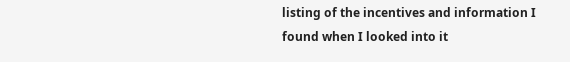listing of the incentives and information I found when I looked into it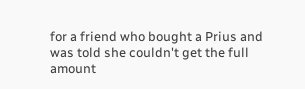for a friend who bought a Prius and was told she couldn't get the full amount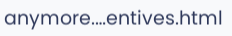anymore.…entives.html